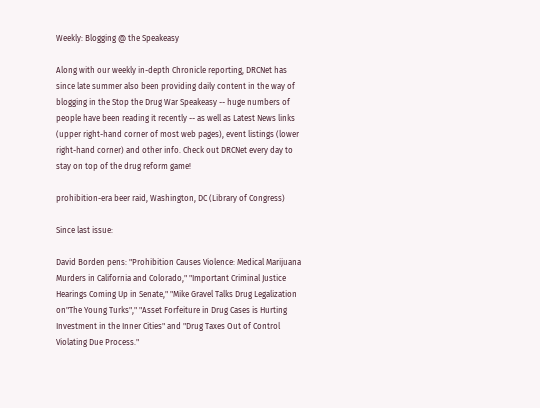Weekly: Blogging @ the Speakeasy

Along with our weekly in-depth Chronicle reporting, DRCNet has since late summer also been providing daily content in the way of blogging in the Stop the Drug War Speakeasy -- huge numbers of people have been reading it recently -- as well as Latest News links (upper right-hand corner of most web pages), event listings (lower right-hand corner) and other info. Check out DRCNet every day to stay on top of the drug reform game!

prohibition-era beer raid, Washington, DC (Library of Congress)

Since last issue:

David Borden pens: "Prohibition Causes Violence: Medical Marijuana Murders in California and Colorado," "Important Criminal Justice Hearings Coming Up in Senate," "Mike Gravel Talks Drug Legalization on"The Young Turks"," "Asset Forfeiture in Drug Cases is Hurting Investment in the Inner Cities" and "Drug Taxes Out of Control Violating Due Process."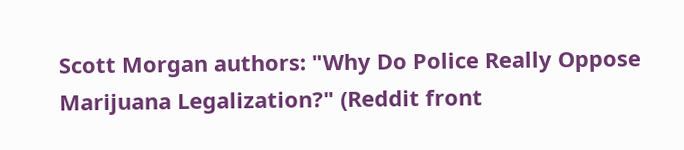Scott Morgan authors: "Why Do Police Really Oppose Marijuana Legalization?" (Reddit front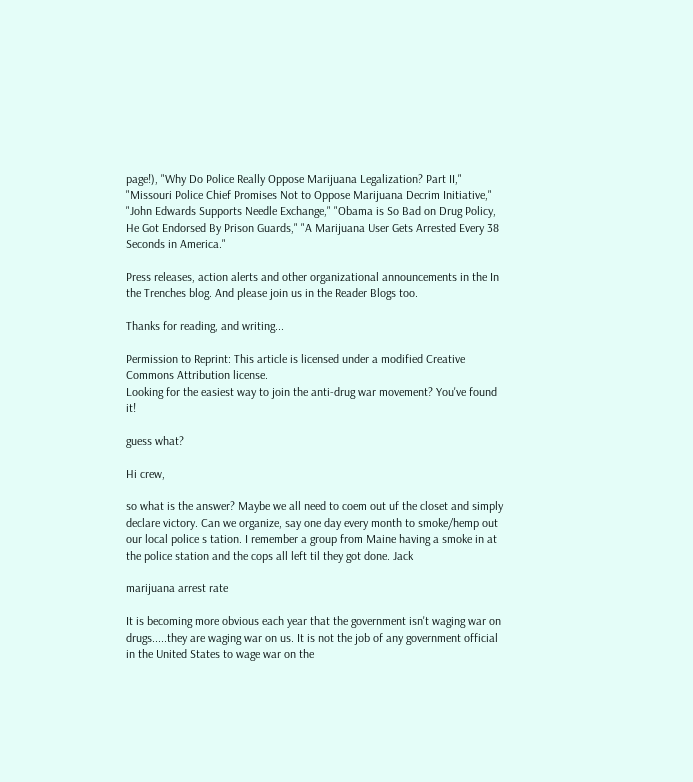page!), "Why Do Police Really Oppose Marijuana Legalization? Part II," "Missouri Police Chief Promises Not to Oppose Marijuana Decrim Initiative," "John Edwards Supports Needle Exchange," "Obama is So Bad on Drug Policy, He Got Endorsed By Prison Guards," "A Marijuana User Gets Arrested Every 38 Seconds in America."

Press releases, action alerts and other organizational announcements in the In the Trenches blog. And please join us in the Reader Blogs too.

Thanks for reading, and writing...

Permission to Reprint: This article is licensed under a modified Creative Commons Attribution license.
Looking for the easiest way to join the anti-drug war movement? You've found it!

guess what?

Hi crew,

so what is the answer? Maybe we all need to coem out uf the closet and simply declare victory. Can we organize, say one day every month to smoke/hemp out our local police s tation. I remember a group from Maine having a smoke in at the police station and the cops all left til they got done. Jack

marijuana arrest rate

It is becoming more obvious each year that the government isn't waging war on drugs.....they are waging war on us. It is not the job of any government official in the United States to wage war on the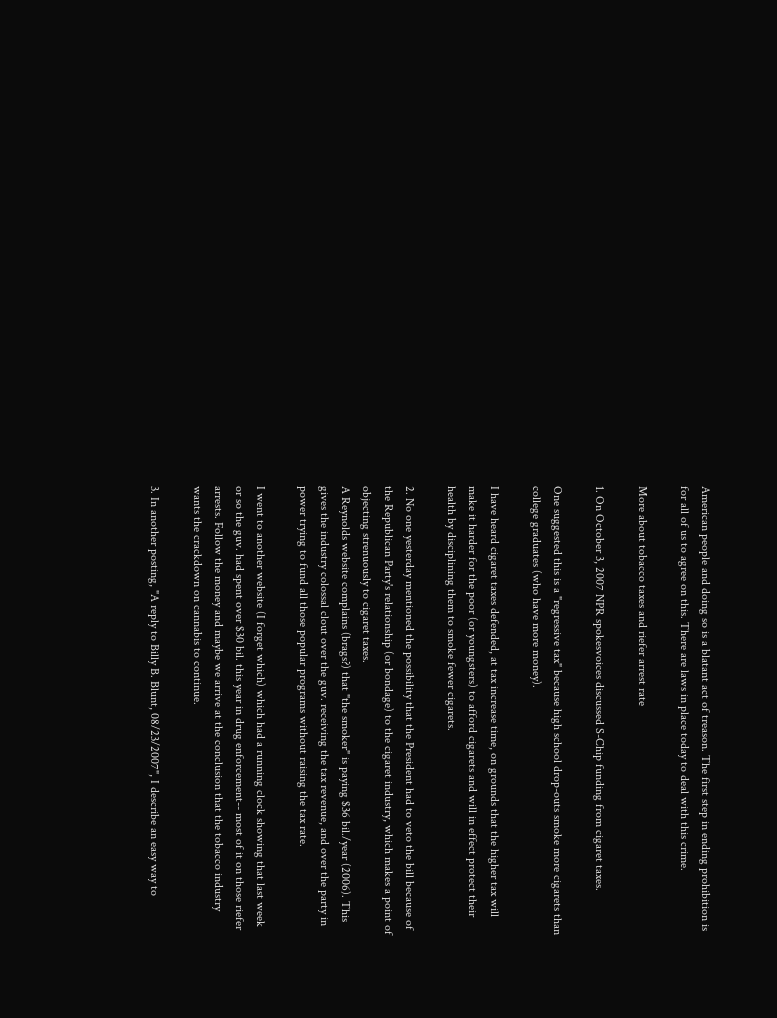American people and doing so is a blatant act of treason. The first step in ending prohibition is for all of us to agree on this. There are laws in place today to deal with this crime.

More about tobacco taxes and riefer arrest rate

1. On October 3, 2007 NPR spokesvoices discussed S-Chip funding from cigaret taxes.

One suggested this is a "regressive tax" because high school drop-outs smoke more cigarets than college graduates (who have more money).

I have heard cigaret taxes defended, at tax increase time, on grounds that the higher tax will make it harder for the poor (or youngsters) to afford cigarets and will in effect protect their health by disciplining them to smoke fewer cigarets.

2. No one yesterday mentioned the possibility that the President had to veto the bill because of the Republican Party's relationship (or bondage) to the cigaret industry, which makes a point of objecting strenuously to cigaret taxes.
A Reynolds website complains (brags?) that "the smoker" is paying $36 bil./year (2006). This gives the industry colossal clout over the guv. receiving the tax revenue, and over the party in power trying to fund all those popular programs without raising the tax rate.

I went to another website (I forget which) which had a running clock showing that last week or so the guv. had spent over $30 bil. this year in drug enforcement-- most of it on those riefer arrests. Follow the money and maybe we arrive at the conclusion that the tobacco industry wants the crackdown on cannabis to continue.

3. In another posting, "A reply to Billy B. Blunt, 08/23/2007", I describe an easy way to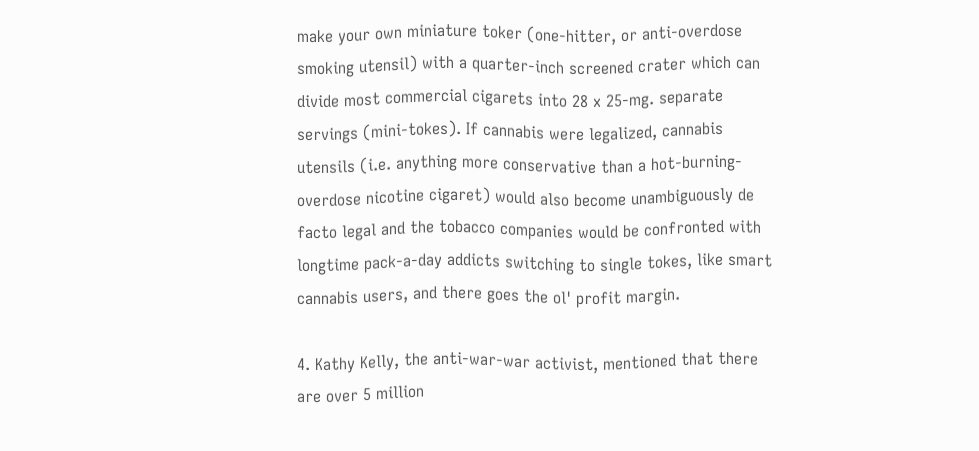make your own miniature toker (one-hitter, or anti-overdose smoking utensil) with a quarter-inch screened crater which can divide most commercial cigarets into 28 x 25-mg. separate servings (mini-tokes). If cannabis were legalized, cannabis utensils (i.e. anything more conservative than a hot-burning-overdose nicotine cigaret) would also become unambiguously de facto legal and the tobacco companies would be confronted with longtime pack-a-day addicts switching to single tokes, like smart cannabis users, and there goes the ol' profit margin.

4. Kathy Kelly, the anti-war-war activist, mentioned that there are over 5 million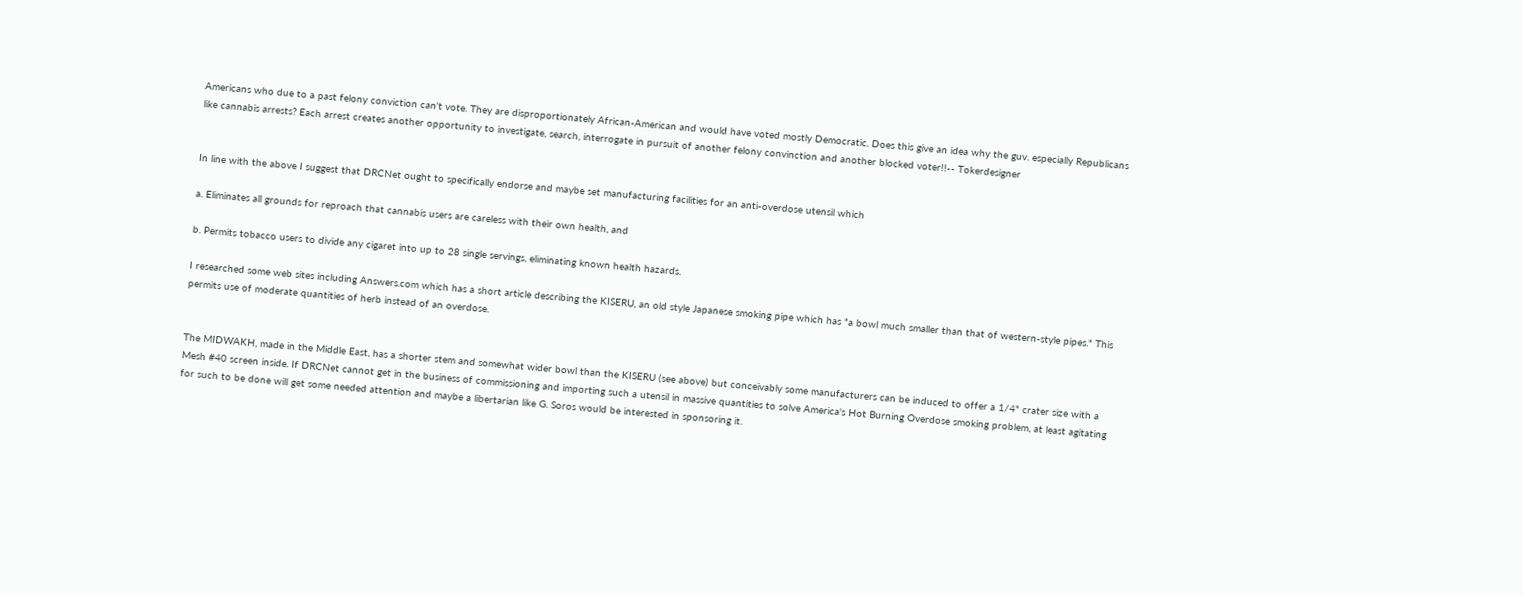Americans who due to a past felony conviction can't vote. They are disproportionately African-American and would have voted mostly Democratic. Does this give an idea why the guv. especially Republicans like cannabis arrests? Each arrest creates another opportunity to investigate, search, interrogate in pursuit of another felony convinction and another blocked voter!!-- Tokerdesigner


In line with the above I suggest that DRCNet ought to specifically endorse and maybe set manufacturing facilities for an anti-overdose utensil which

a. Eliminates all grounds for reproach that cannabis users are careless with their own health, and

b. Permits tobacco users to divide any cigaret into up to 28 single servings, eliminating known health hazards.

I researched some web sites including Answers.com which has a short article describing the KISERU, an old style Japanese smoking pipe which has "a bowl much smaller than that of western-style pipes." This permits use of moderate quantities of herb instead of an overdose.


The MIDWAKH, made in the Middle East, has a shorter stem and somewhat wider bowl than the KISERU (see above) but conceivably some manufacturers can be induced to offer a 1/4" crater size with a Mesh #40 screen inside. If DRCNet cannot get in the business of commissioning and importing such a utensil in massive quantities to solve America's Hot Burning Overdose smoking problem, at least agitating for such to be done will get some needed attention and maybe a libertarian like G. Soros would be interested in sponsoring it.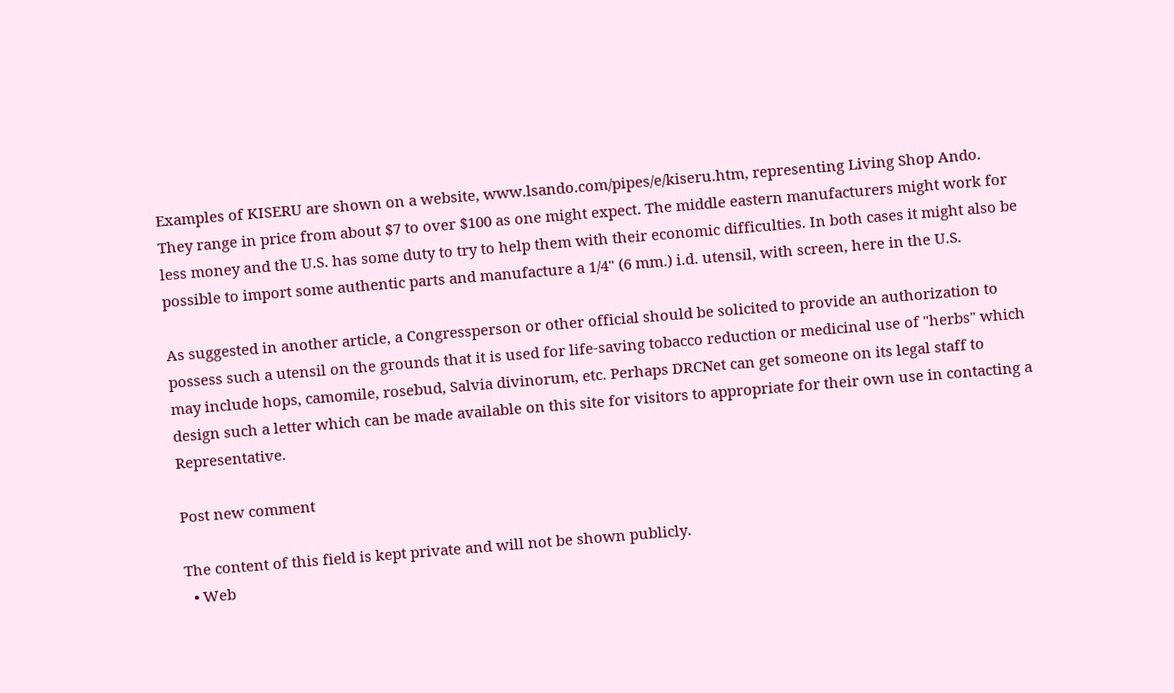Examples of KISERU are shown on a website, www.lsando.com/pipes/e/kiseru.htm, representing Living Shop Ando. They range in price from about $7 to over $100 as one might expect. The middle eastern manufacturers might work for less money and the U.S. has some duty to try to help them with their economic difficulties. In both cases it might also be possible to import some authentic parts and manufacture a 1/4" (6 mm.) i.d. utensil, with screen, here in the U.S.

As suggested in another article, a Congressperson or other official should be solicited to provide an authorization to possess such a utensil on the grounds that it is used for life-saving tobacco reduction or medicinal use of "herbs" which may include hops, camomile, rosebud, Salvia divinorum, etc. Perhaps DRCNet can get someone on its legal staff to design such a letter which can be made available on this site for visitors to appropriate for their own use in contacting a Representative.

Post new comment

The content of this field is kept private and will not be shown publicly.
  • Web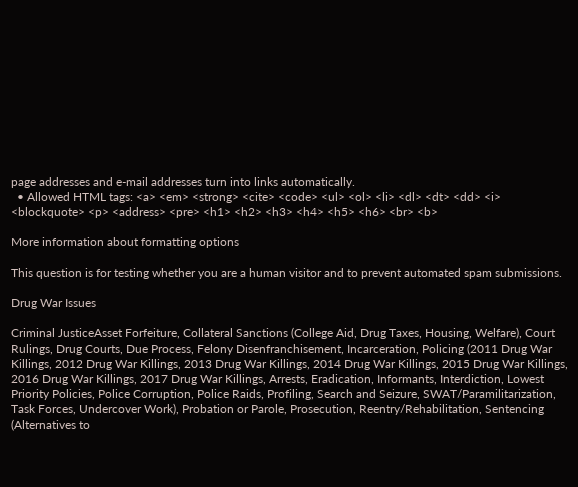page addresses and e-mail addresses turn into links automatically.
  • Allowed HTML tags: <a> <em> <strong> <cite> <code> <ul> <ol> <li> <dl> <dt> <dd> <i> <blockquote> <p> <address> <pre> <h1> <h2> <h3> <h4> <h5> <h6> <br> <b>

More information about formatting options

This question is for testing whether you are a human visitor and to prevent automated spam submissions.

Drug War Issues

Criminal JusticeAsset Forfeiture, Collateral Sanctions (College Aid, Drug Taxes, Housing, Welfare), Court Rulings, Drug Courts, Due Process, Felony Disenfranchisement, Incarceration, Policing (2011 Drug War Killings, 2012 Drug War Killings, 2013 Drug War Killings, 2014 Drug War Killings, 2015 Drug War Killings, 2016 Drug War Killings, 2017 Drug War Killings, Arrests, Eradication, Informants, Interdiction, Lowest Priority Policies, Police Corruption, Police Raids, Profiling, Search and Seizure, SWAT/Paramilitarization, Task Forces, Undercover Work), Probation or Parole, Prosecution, Reentry/Rehabilitation, Sentencing (Alternatives to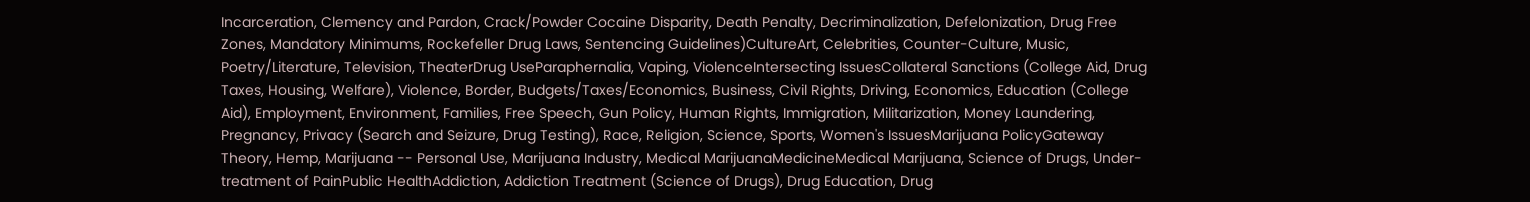Incarceration, Clemency and Pardon, Crack/Powder Cocaine Disparity, Death Penalty, Decriminalization, Defelonization, Drug Free Zones, Mandatory Minimums, Rockefeller Drug Laws, Sentencing Guidelines)CultureArt, Celebrities, Counter-Culture, Music, Poetry/Literature, Television, TheaterDrug UseParaphernalia, Vaping, ViolenceIntersecting IssuesCollateral Sanctions (College Aid, Drug Taxes, Housing, Welfare), Violence, Border, Budgets/Taxes/Economics, Business, Civil Rights, Driving, Economics, Education (College Aid), Employment, Environment, Families, Free Speech, Gun Policy, Human Rights, Immigration, Militarization, Money Laundering, Pregnancy, Privacy (Search and Seizure, Drug Testing), Race, Religion, Science, Sports, Women's IssuesMarijuana PolicyGateway Theory, Hemp, Marijuana -- Personal Use, Marijuana Industry, Medical MarijuanaMedicineMedical Marijuana, Science of Drugs, Under-treatment of PainPublic HealthAddiction, Addiction Treatment (Science of Drugs), Drug Education, Drug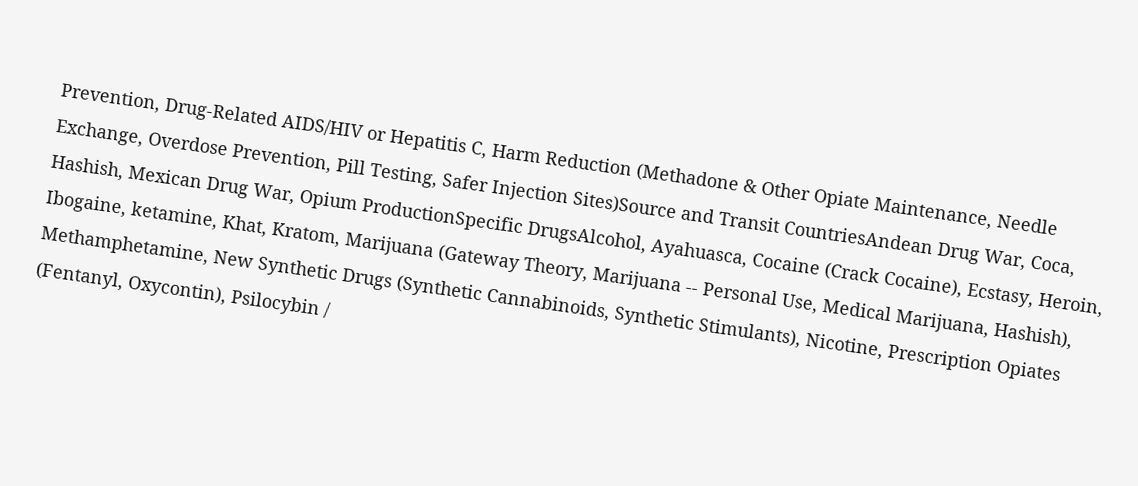Prevention, Drug-Related AIDS/HIV or Hepatitis C, Harm Reduction (Methadone & Other Opiate Maintenance, Needle Exchange, Overdose Prevention, Pill Testing, Safer Injection Sites)Source and Transit CountriesAndean Drug War, Coca, Hashish, Mexican Drug War, Opium ProductionSpecific DrugsAlcohol, Ayahuasca, Cocaine (Crack Cocaine), Ecstasy, Heroin, Ibogaine, ketamine, Khat, Kratom, Marijuana (Gateway Theory, Marijuana -- Personal Use, Medical Marijuana, Hashish), Methamphetamine, New Synthetic Drugs (Synthetic Cannabinoids, Synthetic Stimulants), Nicotine, Prescription Opiates (Fentanyl, Oxycontin), Psilocybin /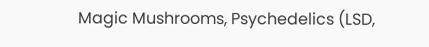Magic Mushrooms, Psychedelics (LSD,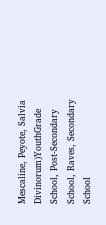Mescaline, Peyote, Salvia Divinorum)YouthGrade School, Post-Secondary School, Raves, Secondary School